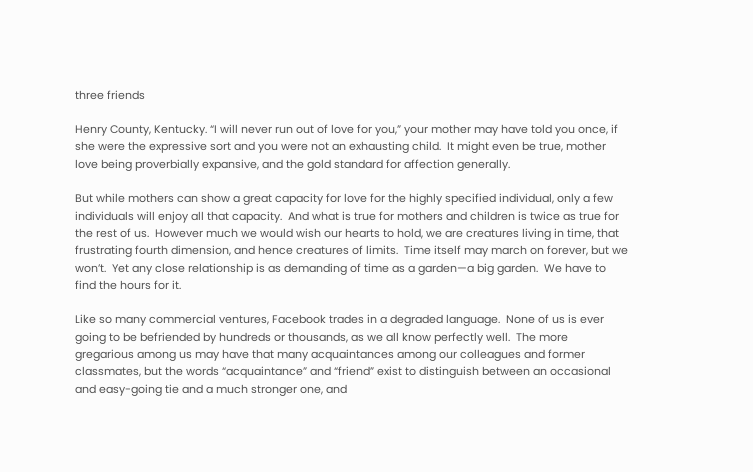three friends

Henry County, Kentucky. “I will never run out of love for you,” your mother may have told you once, if she were the expressive sort and you were not an exhausting child.  It might even be true, mother love being proverbially expansive, and the gold standard for affection generally.

But while mothers can show a great capacity for love for the highly specified individual, only a few individuals will enjoy all that capacity.  And what is true for mothers and children is twice as true for the rest of us.  However much we would wish our hearts to hold, we are creatures living in time, that frustrating fourth dimension, and hence creatures of limits.  Time itself may march on forever, but we won’t.  Yet any close relationship is as demanding of time as a garden—a big garden.  We have to find the hours for it.

Like so many commercial ventures, Facebook trades in a degraded language.  None of us is ever going to be befriended by hundreds or thousands, as we all know perfectly well.  The more gregarious among us may have that many acquaintances among our colleagues and former classmates, but the words “acquaintance” and “friend” exist to distinguish between an occasional and easy-going tie and a much stronger one, and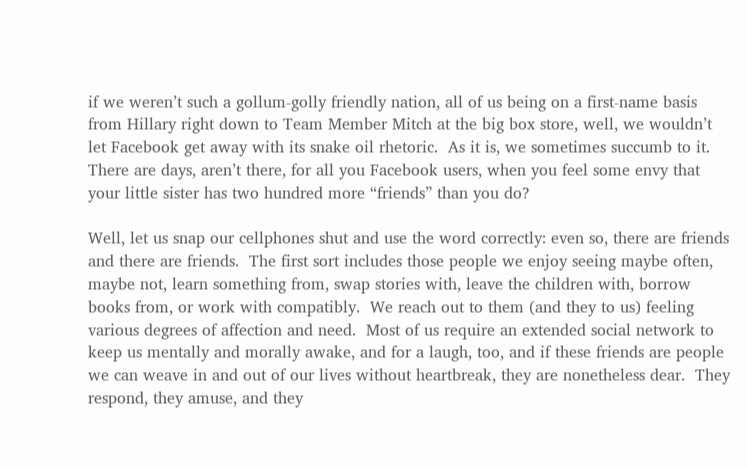if we weren’t such a gollum-golly friendly nation, all of us being on a first-name basis from Hillary right down to Team Member Mitch at the big box store, well, we wouldn’t let Facebook get away with its snake oil rhetoric.  As it is, we sometimes succumb to it.  There are days, aren’t there, for all you Facebook users, when you feel some envy that your little sister has two hundred more “friends” than you do?

Well, let us snap our cellphones shut and use the word correctly: even so, there are friends and there are friends.  The first sort includes those people we enjoy seeing maybe often, maybe not, learn something from, swap stories with, leave the children with, borrow books from, or work with compatibly.  We reach out to them (and they to us) feeling various degrees of affection and need.  Most of us require an extended social network to keep us mentally and morally awake, and for a laugh, too, and if these friends are people we can weave in and out of our lives without heartbreak, they are nonetheless dear.  They respond, they amuse, and they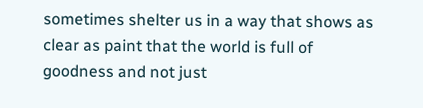sometimes shelter us in a way that shows as clear as paint that the world is full of goodness and not just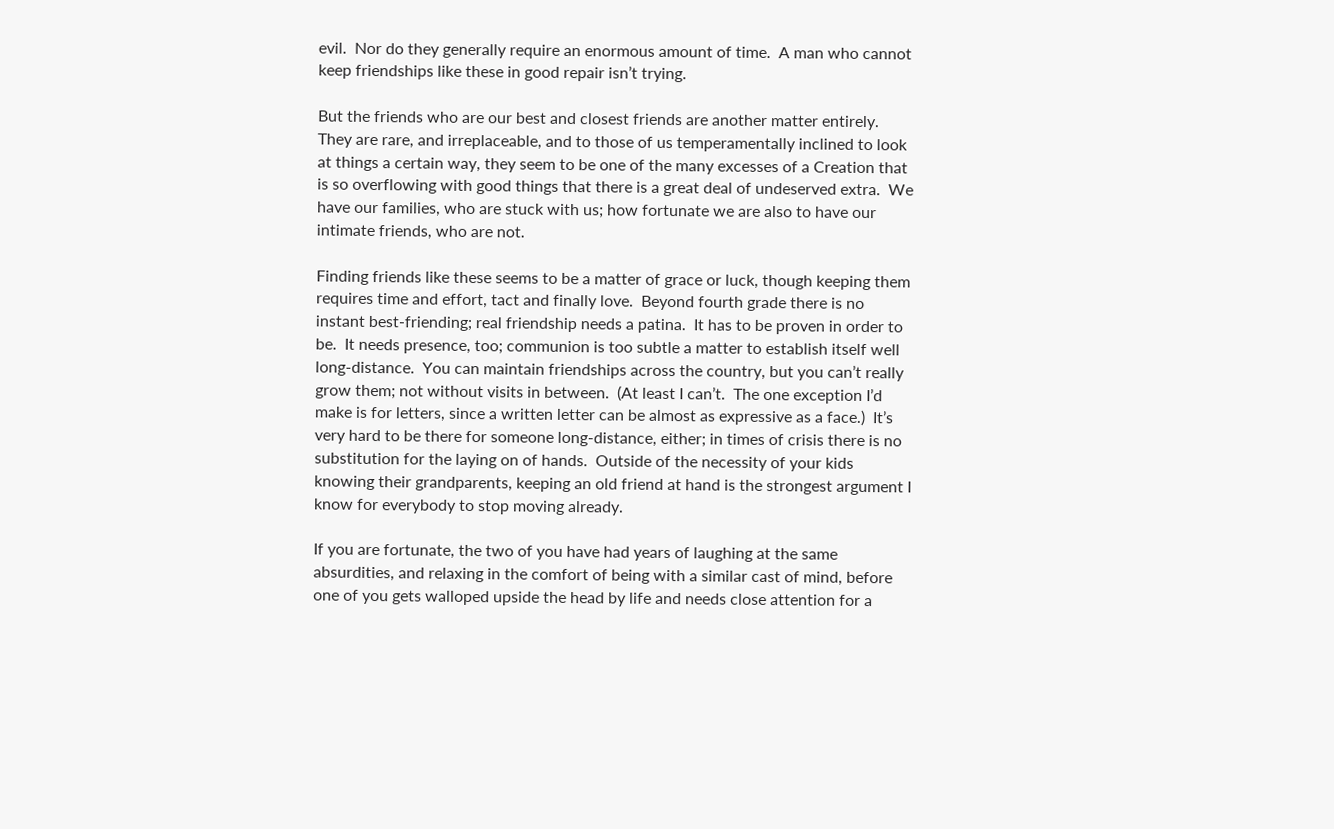evil.  Nor do they generally require an enormous amount of time.  A man who cannot keep friendships like these in good repair isn’t trying.

But the friends who are our best and closest friends are another matter entirely.  They are rare, and irreplaceable, and to those of us temperamentally inclined to look at things a certain way, they seem to be one of the many excesses of a Creation that is so overflowing with good things that there is a great deal of undeserved extra.  We have our families, who are stuck with us; how fortunate we are also to have our intimate friends, who are not.

Finding friends like these seems to be a matter of grace or luck, though keeping them requires time and effort, tact and finally love.  Beyond fourth grade there is no instant best-friending; real friendship needs a patina.  It has to be proven in order to be.  It needs presence, too; communion is too subtle a matter to establish itself well long-distance.  You can maintain friendships across the country, but you can’t really grow them; not without visits in between.  (At least I can’t.  The one exception I’d make is for letters, since a written letter can be almost as expressive as a face.)  It’s very hard to be there for someone long-distance, either; in times of crisis there is no substitution for the laying on of hands.  Outside of the necessity of your kids knowing their grandparents, keeping an old friend at hand is the strongest argument I know for everybody to stop moving already.

If you are fortunate, the two of you have had years of laughing at the same absurdities, and relaxing in the comfort of being with a similar cast of mind, before one of you gets walloped upside the head by life and needs close attention for a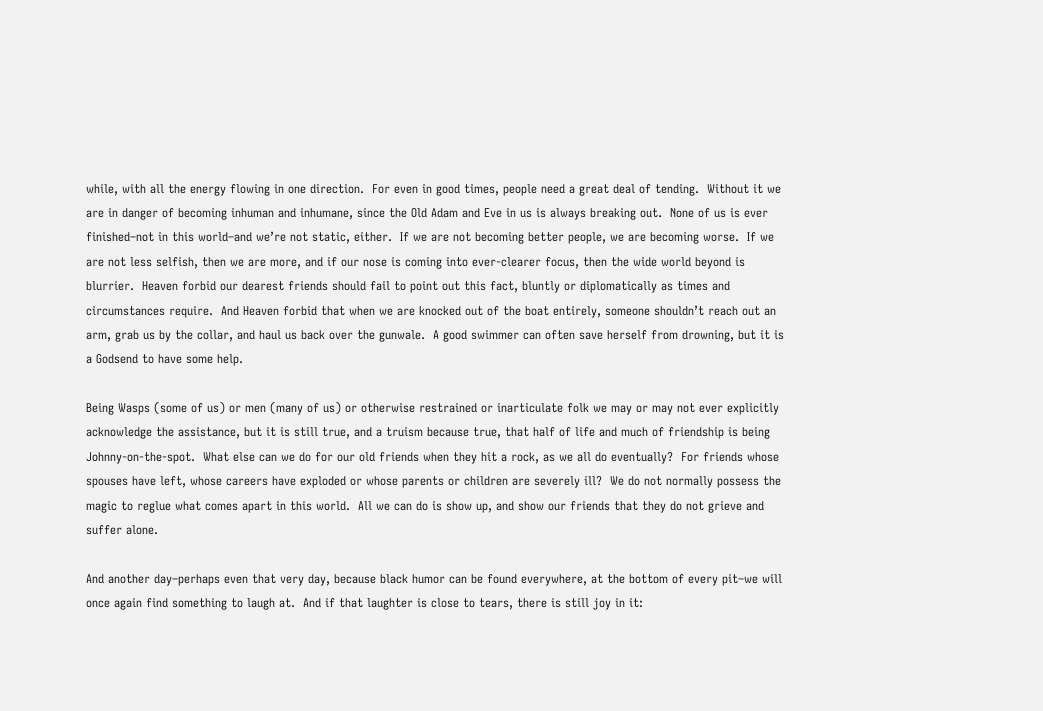while, with all the energy flowing in one direction.  For even in good times, people need a great deal of tending.  Without it we are in danger of becoming inhuman and inhumane, since the Old Adam and Eve in us is always breaking out.  None of us is ever finished–not in this world–and we’re not static, either.  If we are not becoming better people, we are becoming worse.  If we are not less selfish, then we are more, and if our nose is coming into ever-clearer focus, then the wide world beyond is blurrier.  Heaven forbid our dearest friends should fail to point out this fact, bluntly or diplomatically as times and circumstances require.  And Heaven forbid that when we are knocked out of the boat entirely, someone shouldn’t reach out an arm, grab us by the collar, and haul us back over the gunwale.  A good swimmer can often save herself from drowning, but it is a Godsend to have some help.

Being Wasps (some of us) or men (many of us) or otherwise restrained or inarticulate folk we may or may not ever explicitly acknowledge the assistance, but it is still true, and a truism because true, that half of life and much of friendship is being Johnny-on-the-spot.  What else can we do for our old friends when they hit a rock, as we all do eventually?  For friends whose spouses have left, whose careers have exploded or whose parents or children are severely ill?  We do not normally possess the magic to reglue what comes apart in this world.  All we can do is show up, and show our friends that they do not grieve and suffer alone.

And another day–perhaps even that very day, because black humor can be found everywhere, at the bottom of every pit–we will once again find something to laugh at.  And if that laughter is close to tears, there is still joy in it: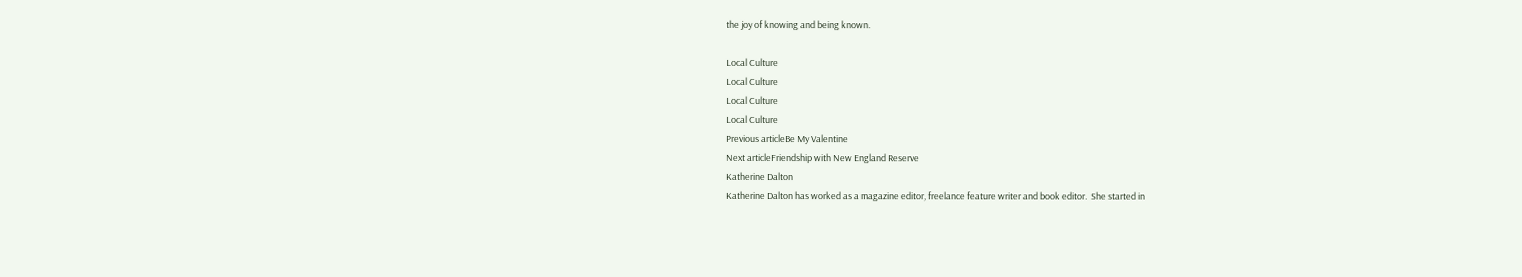the joy of knowing and being known.

Local Culture
Local Culture
Local Culture
Local Culture
Previous articleBe My Valentine
Next articleFriendship with New England Reserve
Katherine Dalton
Katherine Dalton has worked as a magazine editor, freelance feature writer and book editor.  She started in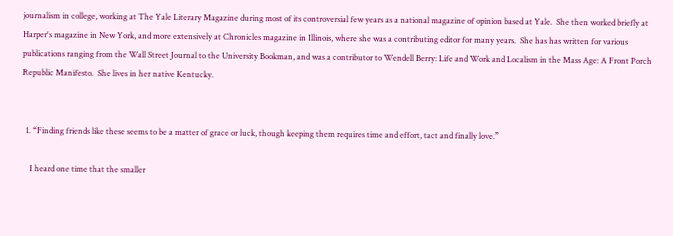journalism in college, working at The Yale Literary Magazine during most of its controversial few years as a national magazine of opinion based at Yale.  She then worked briefly at Harper's magazine in New York, and more extensively at Chronicles magazine in Illinois, where she was a contributing editor for many years.  She has has written for various publications ranging from the Wall Street Journal to the University Bookman, and was a contributor to Wendell Berry: Life and Work and Localism in the Mass Age: A Front Porch Republic Manifesto.  She lives in her native Kentucky.


  1. “Finding friends like these seems to be a matter of grace or luck, though keeping them requires time and effort, tact and finally love.”

    I heard one time that the smaller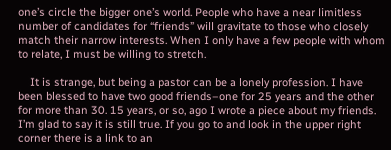one’s circle the bigger one’s world. People who have a near limitless number of candidates for “friends” will gravitate to those who closely match their narrow interests. When I only have a few people with whom to relate, I must be willing to stretch.

    It is strange, but being a pastor can be a lonely profession. I have been blessed to have two good friends–one for 25 years and the other for more than 30. 15 years, or so, ago I wrote a piece about my friends. I’m glad to say it is still true. If you go to and look in the upper right corner there is a link to an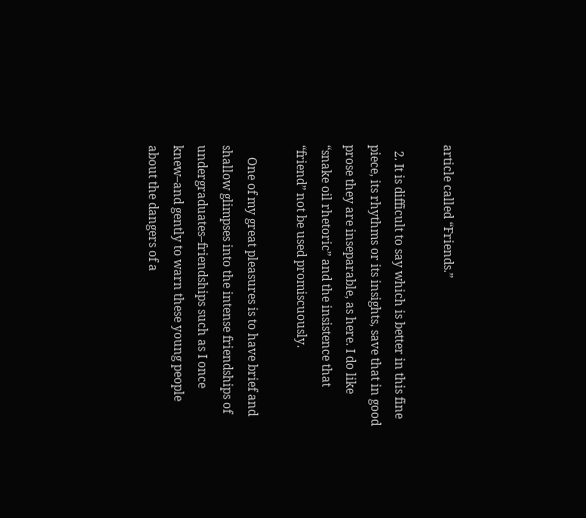article called “Friends.”

  2. It is difficult to say which is better in this fine piece, its rhythms or its insights, save that in good prose they are inseparable, as here. I do like “snake oil rhetoric” and the insistence that “friend” not be used promiscuously.

    One of my great pleasures is to have brief and shallow glimpses into the intense friendships of undergraduates–friendships such as I once knew–and gently to warn these young people about the dangers of a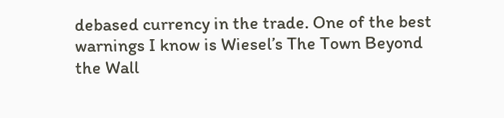debased currency in the trade. One of the best warnings I know is Wiesel’s The Town Beyond the Wall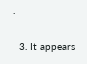.

  3. It appears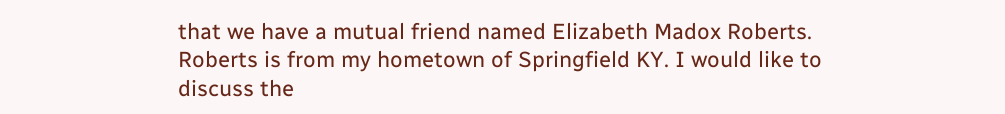that we have a mutual friend named Elizabeth Madox Roberts. Roberts is from my hometown of Springfield KY. I would like to discuss the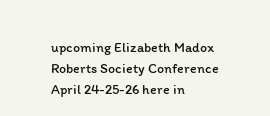upcoming Elizabeth Madox Roberts Society Conference April 24-25-26 here in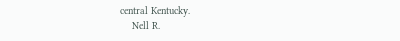central Kentucky.
    Nell R.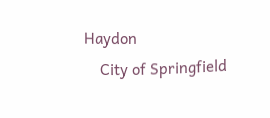Haydon
    City of Springfield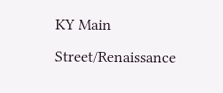KY Main Street/Renaissance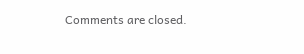Comments are closed.